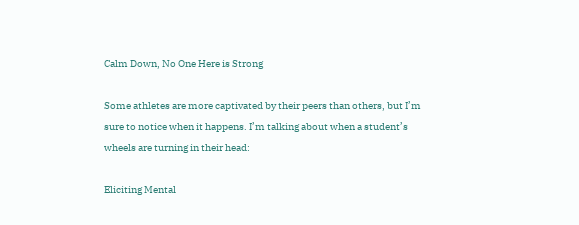Calm Down, No One Here is Strong

Some athletes are more captivated by their peers than others, but I’m sure to notice when it happens. I’m talking about when a student’s wheels are turning in their head:

Eliciting Mental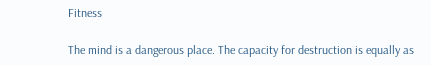Fitness

The mind is a dangerous place. The capacity for destruction is equally as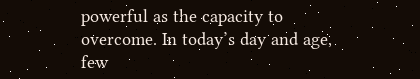powerful as the capacity to overcome. In today’s day and age, few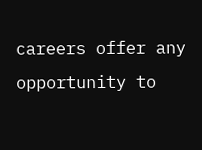careers offer any opportunity to